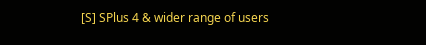[S] SPlus 4 & wider range of users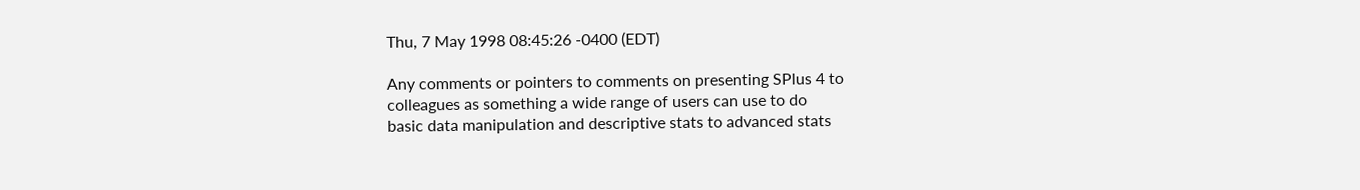Thu, 7 May 1998 08:45:26 -0400 (EDT)

Any comments or pointers to comments on presenting SPlus 4 to
colleagues as something a wide range of users can use to do
basic data manipulation and descriptive stats to advanced stats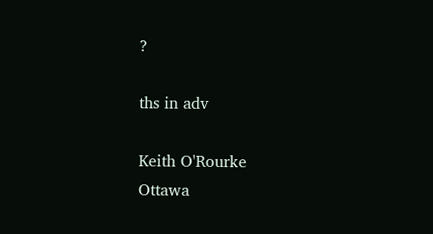?

ths in adv

Keith O'Rourke
Ottawa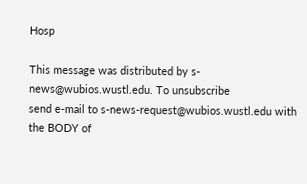Hosp

This message was distributed by s-news@wubios.wustl.edu. To unsubscribe
send e-mail to s-news-request@wubios.wustl.edu with the BODY of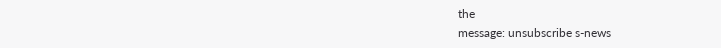the
message: unsubscribe s-news